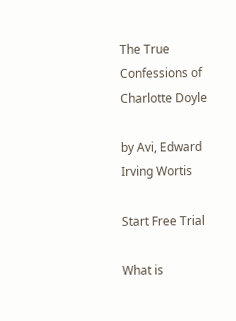The True Confessions of Charlotte Doyle

by Avi, Edward Irving Wortis

Start Free Trial

What is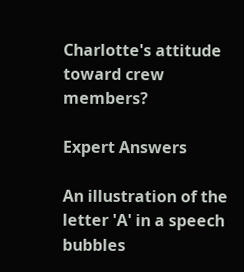Charlotte's attitude toward crew members?

Expert Answers

An illustration of the letter 'A' in a speech bubbles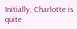Initially, Charlotte is quite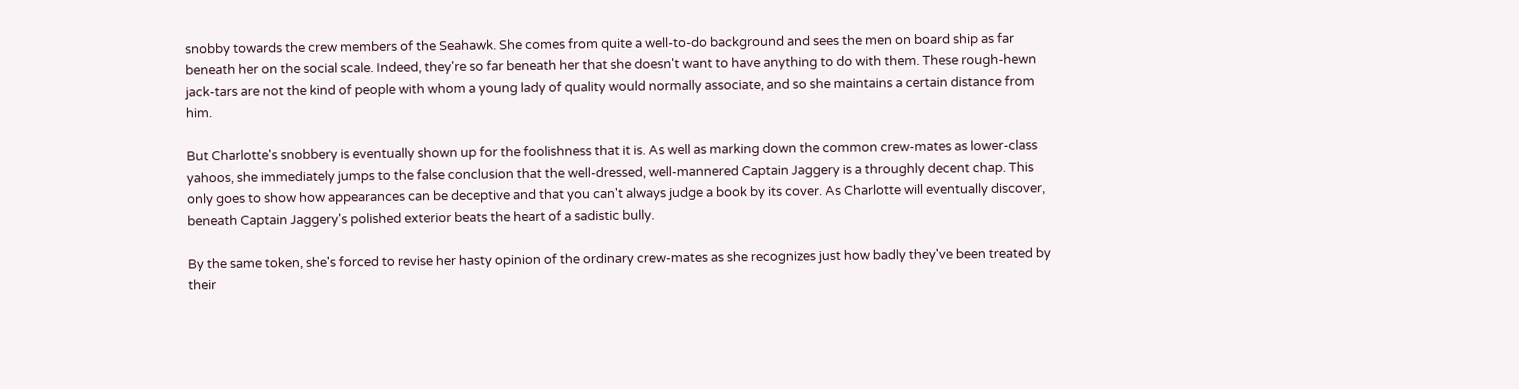snobby towards the crew members of the Seahawk. She comes from quite a well-to-do background and sees the men on board ship as far beneath her on the social scale. Indeed, they're so far beneath her that she doesn't want to have anything to do with them. These rough-hewn jack-tars are not the kind of people with whom a young lady of quality would normally associate, and so she maintains a certain distance from him.

But Charlotte's snobbery is eventually shown up for the foolishness that it is. As well as marking down the common crew-mates as lower-class yahoos, she immediately jumps to the false conclusion that the well-dressed, well-mannered Captain Jaggery is a throughly decent chap. This only goes to show how appearances can be deceptive and that you can't always judge a book by its cover. As Charlotte will eventually discover, beneath Captain Jaggery's polished exterior beats the heart of a sadistic bully.

By the same token, she's forced to revise her hasty opinion of the ordinary crew-mates as she recognizes just how badly they've been treated by their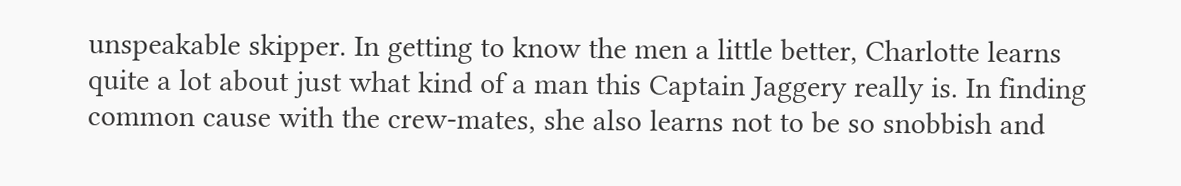unspeakable skipper. In getting to know the men a little better, Charlotte learns quite a lot about just what kind of a man this Captain Jaggery really is. In finding common cause with the crew-mates, she also learns not to be so snobbish and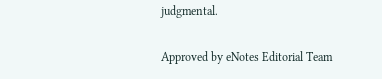judgmental.

Approved by eNotes Editorial Team